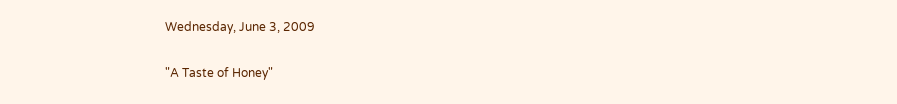Wednesday, June 3, 2009

"A Taste of Honey"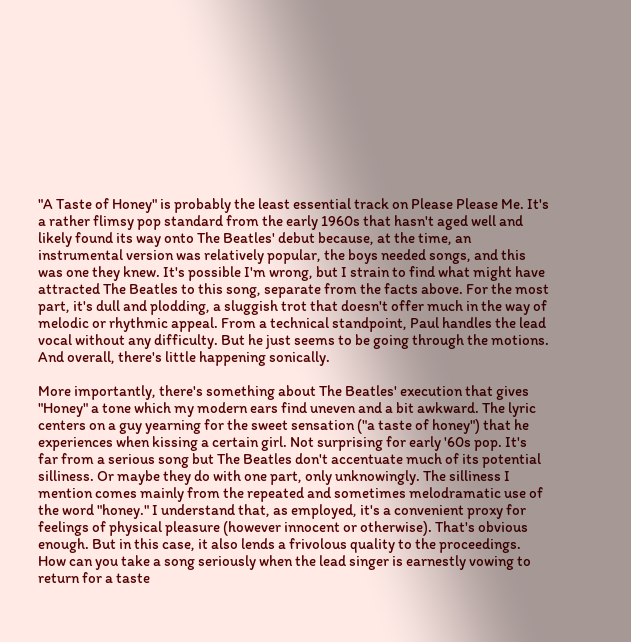"A Taste of Honey" is probably the least essential track on Please Please Me. It's a rather flimsy pop standard from the early 1960s that hasn't aged well and likely found its way onto The Beatles' debut because, at the time, an instrumental version was relatively popular, the boys needed songs, and this was one they knew. It's possible I'm wrong, but I strain to find what might have attracted The Beatles to this song, separate from the facts above. For the most part, it's dull and plodding, a sluggish trot that doesn't offer much in the way of melodic or rhythmic appeal. From a technical standpoint, Paul handles the lead vocal without any difficulty. But he just seems to be going through the motions. And overall, there's little happening sonically.

More importantly, there's something about The Beatles' execution that gives "Honey" a tone which my modern ears find uneven and a bit awkward. The lyric centers on a guy yearning for the sweet sensation ("a taste of honey") that he experiences when kissing a certain girl. Not surprising for early '60s pop. It's far from a serious song but The Beatles don't accentuate much of its potential silliness. Or maybe they do with one part, only unknowingly. The silliness I mention comes mainly from the repeated and sometimes melodramatic use of the word "honey." I understand that, as employed, it's a convenient proxy for feelings of physical pleasure (however innocent or otherwise). That's obvious enough. But in this case, it also lends a frivolous quality to the proceedings. How can you take a song seriously when the lead singer is earnestly vowing to return for a taste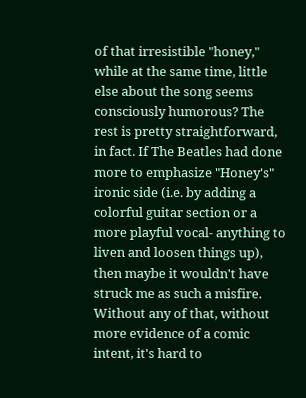of that irresistible "honey," while at the same time, little else about the song seems consciously humorous? The rest is pretty straightforward, in fact. If The Beatles had done more to emphasize "Honey's" ironic side (i.e. by adding a colorful guitar section or a more playful vocal- anything to liven and loosen things up), then maybe it wouldn't have struck me as such a misfire. Without any of that, without more evidence of a comic intent, it's hard to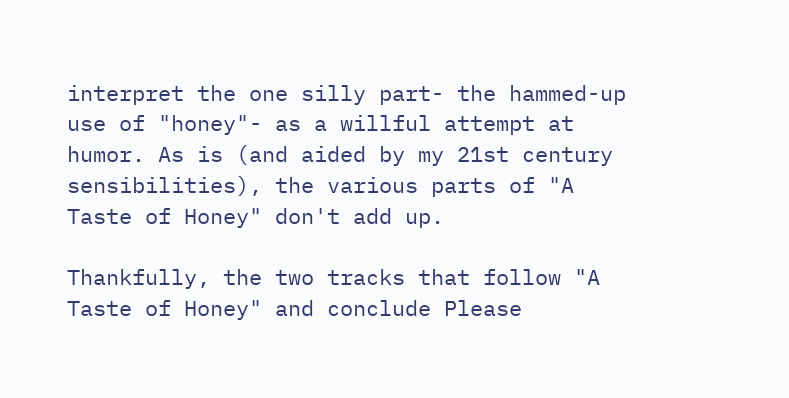interpret the one silly part- the hammed-up use of "honey"- as a willful attempt at humor. As is (and aided by my 21st century sensibilities), the various parts of "A Taste of Honey" don't add up.

Thankfully, the two tracks that follow "A Taste of Honey" and conclude Please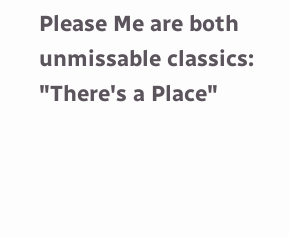Please Me are both unmissable classics: "There's a Place"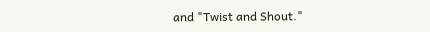and "Twist and Shout."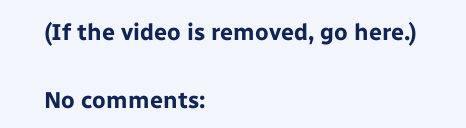(If the video is removed, go here.)

No comments: